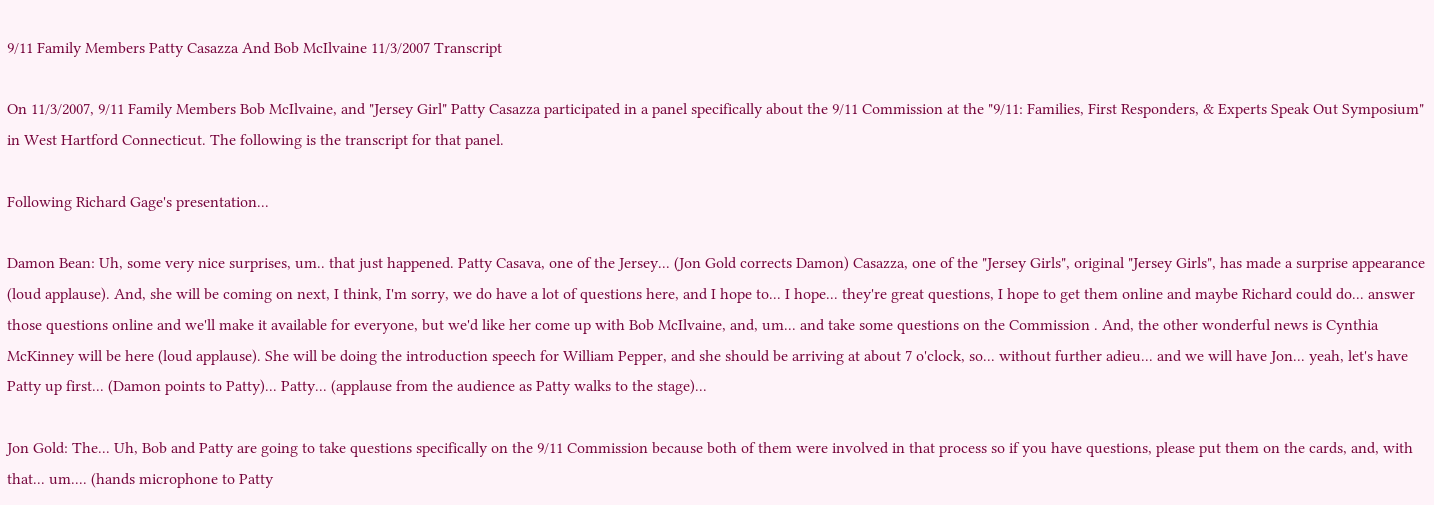9/11 Family Members Patty Casazza And Bob McIlvaine 11/3/2007 Transcript

On 11/3/2007, 9/11 Family Members Bob McIlvaine, and "Jersey Girl" Patty Casazza participated in a panel specifically about the 9/11 Commission at the "9/11: Families, First Responders, & Experts Speak Out Symposium" in West Hartford Connecticut. The following is the transcript for that panel.

Following Richard Gage's presentation...

Damon Bean: Uh, some very nice surprises, um.. that just happened. Patty Casava, one of the Jersey... (Jon Gold corrects Damon) Casazza, one of the "Jersey Girls", original "Jersey Girls", has made a surprise appearance (loud applause). And, she will be coming on next, I think, I'm sorry, we do have a lot of questions here, and I hope to... I hope... they're great questions, I hope to get them online and maybe Richard could do... answer those questions online and we'll make it available for everyone, but we'd like her come up with Bob McIlvaine, and, um... and take some questions on the Commission . And, the other wonderful news is Cynthia McKinney will be here (loud applause). She will be doing the introduction speech for William Pepper, and she should be arriving at about 7 o'clock, so... without further adieu... and we will have Jon... yeah, let's have Patty up first... (Damon points to Patty)... Patty... (applause from the audience as Patty walks to the stage)...

Jon Gold: The... Uh, Bob and Patty are going to take questions specifically on the 9/11 Commission because both of them were involved in that process so if you have questions, please put them on the cards, and, with that... um.... (hands microphone to Patty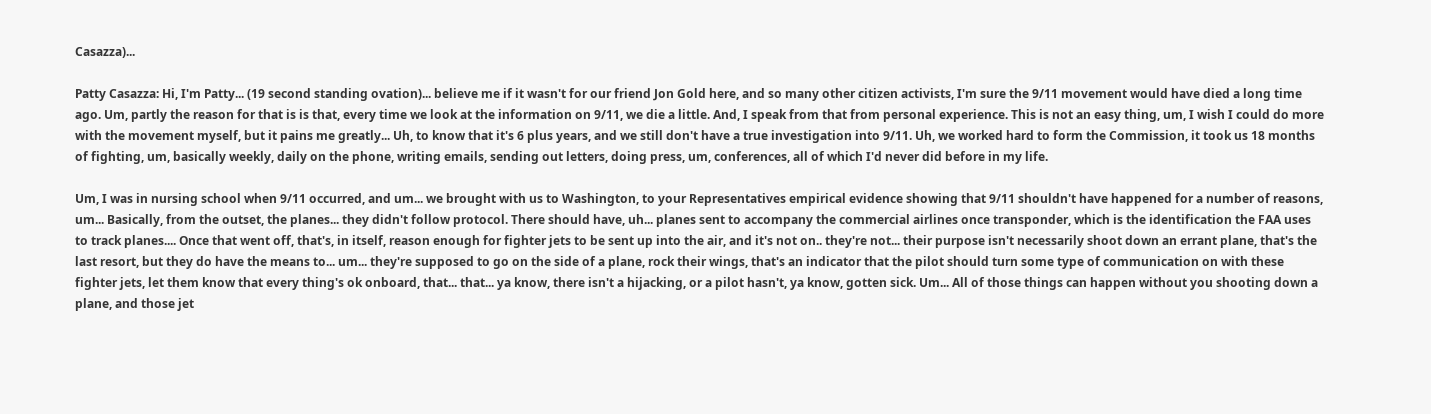Casazza)...

Patty Casazza: Hi, I'm Patty... (19 second standing ovation)... believe me if it wasn't for our friend Jon Gold here, and so many other citizen activists, I'm sure the 9/11 movement would have died a long time ago. Um, partly the reason for that is is that, every time we look at the information on 9/11, we die a little. And, I speak from that from personal experience. This is not an easy thing, um, I wish I could do more with the movement myself, but it pains me greatly... Uh, to know that it's 6 plus years, and we still don't have a true investigation into 9/11. Uh, we worked hard to form the Commission, it took us 18 months of fighting, um, basically weekly, daily on the phone, writing emails, sending out letters, doing press, um, conferences, all of which I'd never did before in my life.

Um, I was in nursing school when 9/11 occurred, and um... we brought with us to Washington, to your Representatives empirical evidence showing that 9/11 shouldn't have happened for a number of reasons, um... Basically, from the outset, the planes... they didn't follow protocol. There should have, uh... planes sent to accompany the commercial airlines once transponder, which is the identification the FAA uses to track planes.... Once that went off, that's, in itself, reason enough for fighter jets to be sent up into the air, and it's not on.. they're not... their purpose isn't necessarily shoot down an errant plane, that's the last resort, but they do have the means to... um... they're supposed to go on the side of a plane, rock their wings, that's an indicator that the pilot should turn some type of communication on with these fighter jets, let them know that every thing's ok onboard, that... that... ya know, there isn't a hijacking, or a pilot hasn't, ya know, gotten sick. Um... All of those things can happen without you shooting down a plane, and those jet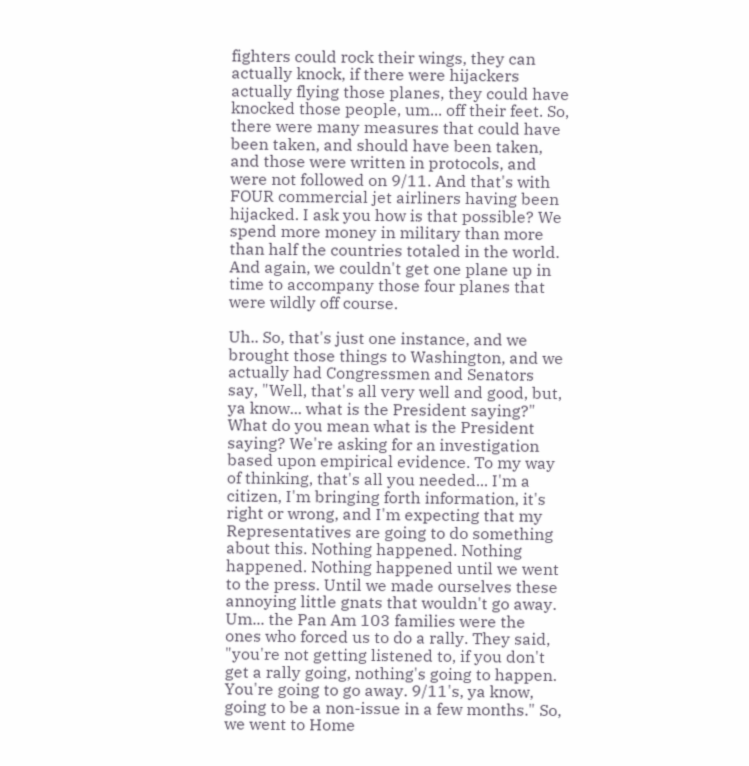fighters could rock their wings, they can actually knock, if there were hijackers actually flying those planes, they could have knocked those people, um... off their feet. So, there were many measures that could have been taken, and should have been taken, and those were written in protocols, and were not followed on 9/11. And that's with FOUR commercial jet airliners having been hijacked. I ask you how is that possible? We spend more money in military than more than half the countries totaled in the world. And again, we couldn't get one plane up in time to accompany those four planes that were wildly off course.

Uh.. So, that's just one instance, and we brought those things to Washington, and we actually had Congressmen and Senators say, "Well, that's all very well and good, but, ya know... what is the President saying?" What do you mean what is the President saying? We're asking for an investigation based upon empirical evidence. To my way of thinking, that's all you needed... I'm a citizen, I'm bringing forth information, it's right or wrong, and I'm expecting that my Representatives are going to do something about this. Nothing happened. Nothing happened. Nothing happened until we went to the press. Until we made ourselves these annoying little gnats that wouldn't go away. Um... the Pan Am 103 families were the ones who forced us to do a rally. They said, "you're not getting listened to, if you don't get a rally going, nothing's going to happen. You're going to go away. 9/11's, ya know, going to be a non-issue in a few months." So, we went to Home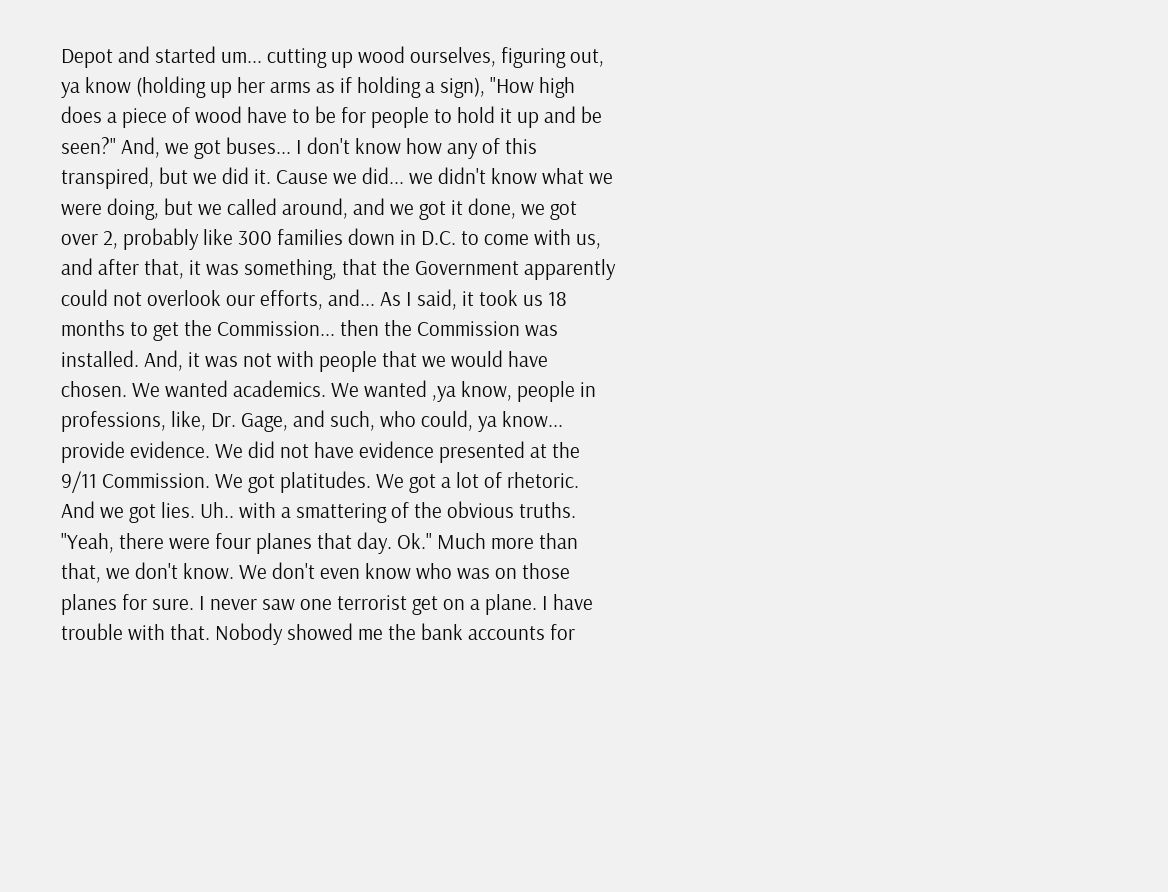Depot and started um... cutting up wood ourselves, figuring out, ya know (holding up her arms as if holding a sign), "How high does a piece of wood have to be for people to hold it up and be seen?" And, we got buses... I don't know how any of this transpired, but we did it. Cause we did... we didn't know what we were doing, but we called around, and we got it done, we got over 2, probably like 300 families down in D.C. to come with us, and after that, it was something, that the Government apparently could not overlook our efforts, and... As I said, it took us 18 months to get the Commission... then the Commission was installed. And, it was not with people that we would have chosen. We wanted academics. We wanted ,ya know, people in professions, like, Dr. Gage, and such, who could, ya know... provide evidence. We did not have evidence presented at the 9/11 Commission. We got platitudes. We got a lot of rhetoric. And we got lies. Uh.. with a smattering of the obvious truths. "Yeah, there were four planes that day. Ok." Much more than that, we don't know. We don't even know who was on those planes for sure. I never saw one terrorist get on a plane. I have trouble with that. Nobody showed me the bank accounts for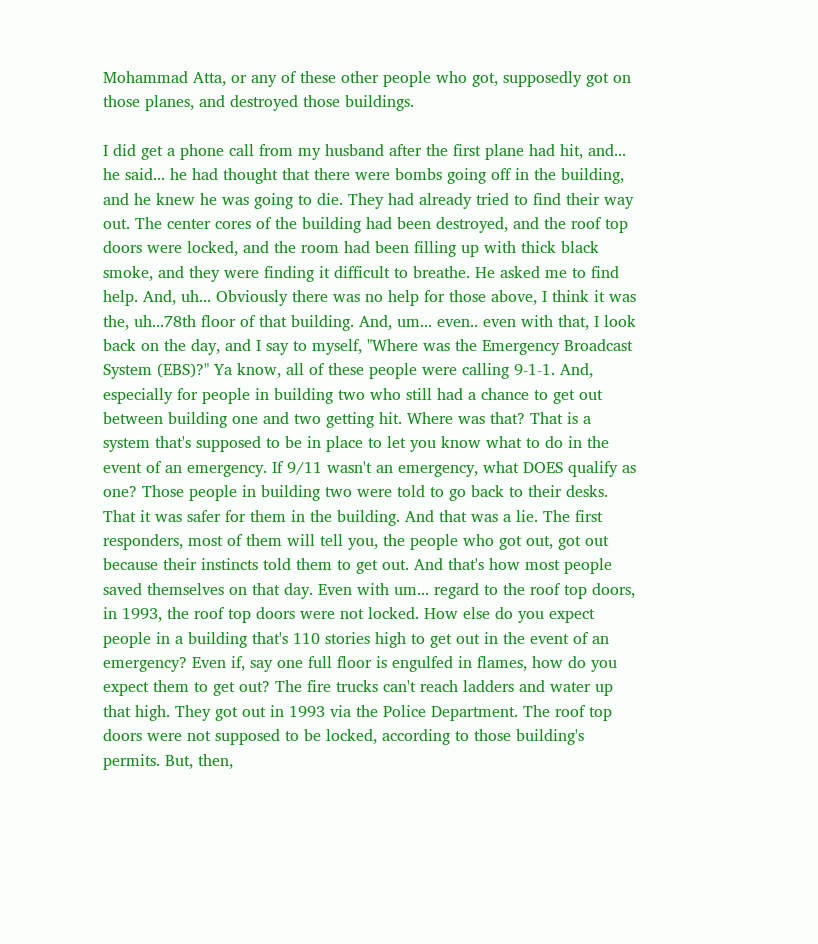Mohammad Atta, or any of these other people who got, supposedly got on those planes, and destroyed those buildings.

I did get a phone call from my husband after the first plane had hit, and... he said... he had thought that there were bombs going off in the building, and he knew he was going to die. They had already tried to find their way out. The center cores of the building had been destroyed, and the roof top doors were locked, and the room had been filling up with thick black smoke, and they were finding it difficult to breathe. He asked me to find help. And, uh... Obviously there was no help for those above, I think it was the, uh...78th floor of that building. And, um... even.. even with that, I look back on the day, and I say to myself, "Where was the Emergency Broadcast System (EBS)?" Ya know, all of these people were calling 9-1-1. And, especially for people in building two who still had a chance to get out between building one and two getting hit. Where was that? That is a system that's supposed to be in place to let you know what to do in the event of an emergency. If 9/11 wasn't an emergency, what DOES qualify as one? Those people in building two were told to go back to their desks. That it was safer for them in the building. And that was a lie. The first responders, most of them will tell you, the people who got out, got out because their instincts told them to get out. And that's how most people saved themselves on that day. Even with um... regard to the roof top doors, in 1993, the roof top doors were not locked. How else do you expect people in a building that's 110 stories high to get out in the event of an emergency? Even if, say one full floor is engulfed in flames, how do you expect them to get out? The fire trucks can't reach ladders and water up that high. They got out in 1993 via the Police Department. The roof top doors were not supposed to be locked, according to those building's permits. But, then,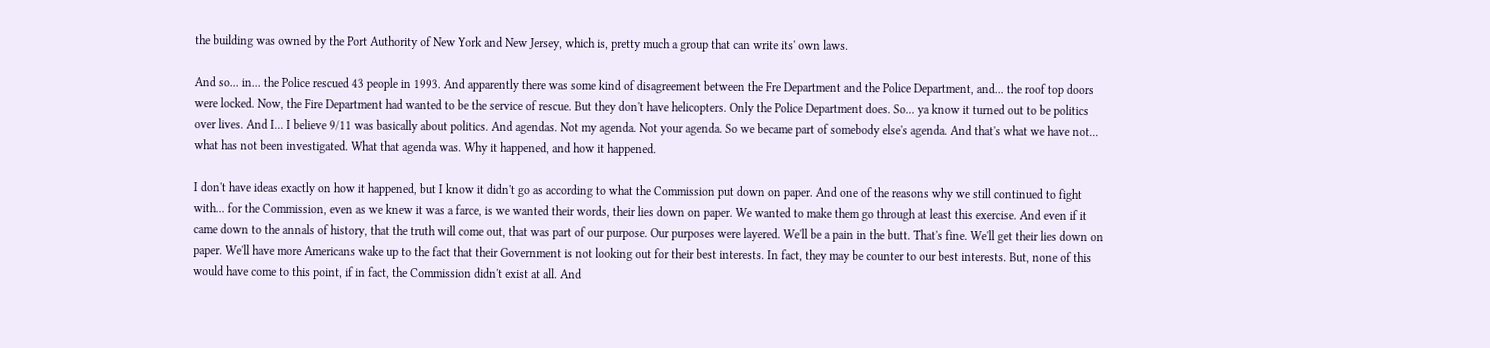the building was owned by the Port Authority of New York and New Jersey, which is, pretty much a group that can write its' own laws.

And so... in... the Police rescued 43 people in 1993. And apparently there was some kind of disagreement between the Fre Department and the Police Department, and... the roof top doors were locked. Now, the Fire Department had wanted to be the service of rescue. But they don't have helicopters. Only the Police Department does. So... ya know it turned out to be politics over lives. And I... I believe 9/11 was basically about politics. And agendas. Not my agenda. Not your agenda. So we became part of somebody else's agenda. And that's what we have not... what has not been investigated. What that agenda was. Why it happened, and how it happened.

I don't have ideas exactly on how it happened, but I know it didn't go as according to what the Commission put down on paper. And one of the reasons why we still continued to fight with... for the Commission, even as we knew it was a farce, is we wanted their words, their lies down on paper. We wanted to make them go through at least this exercise. And even if it came down to the annals of history, that the truth will come out, that was part of our purpose. Our purposes were layered. We'll be a pain in the butt. That's fine. We'll get their lies down on paper. We'll have more Americans wake up to the fact that their Government is not looking out for their best interests. In fact, they may be counter to our best interests. But, none of this would have come to this point, if in fact, the Commission didn't exist at all. And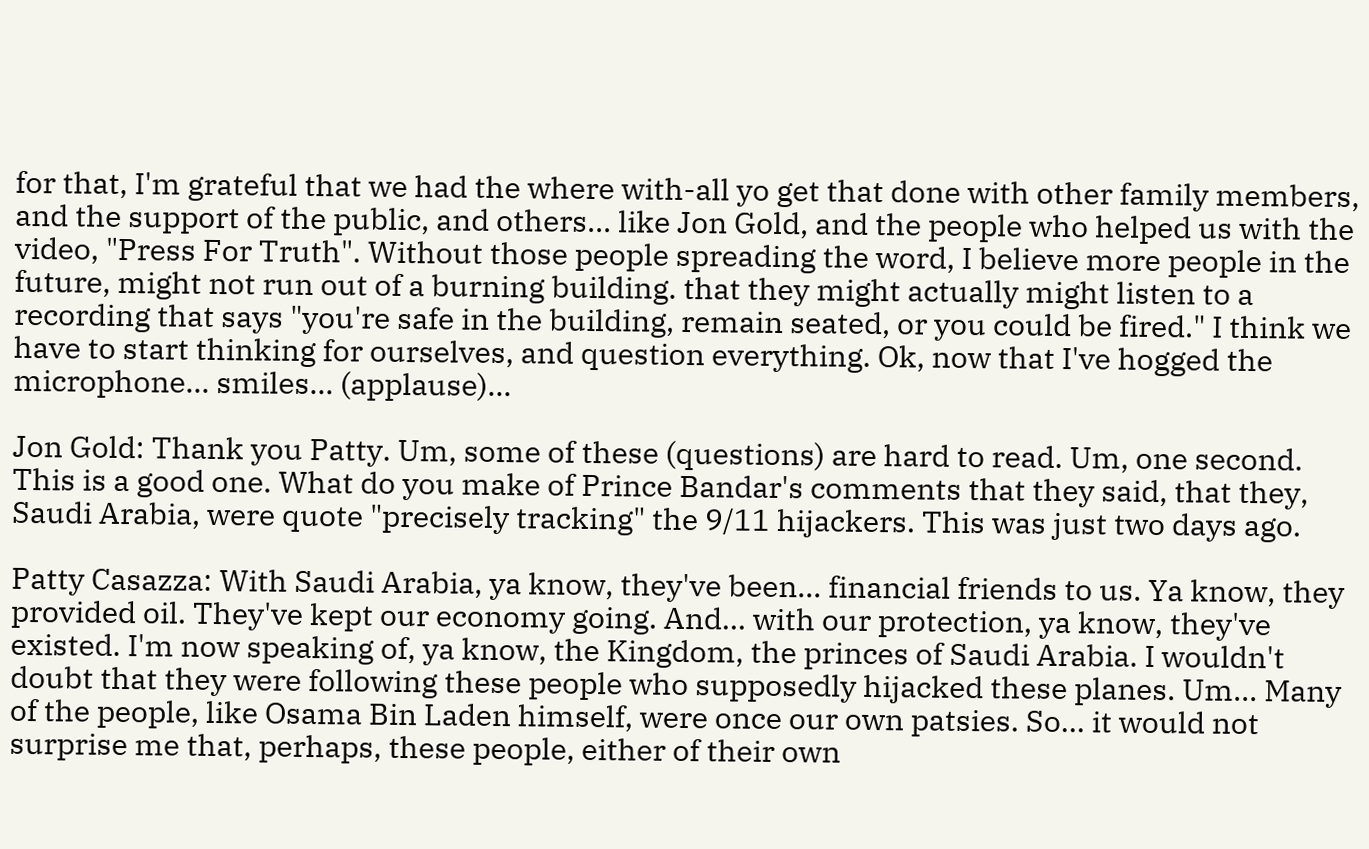for that, I'm grateful that we had the where with-all yo get that done with other family members, and the support of the public, and others... like Jon Gold, and the people who helped us with the video, "Press For Truth". Without those people spreading the word, I believe more people in the future, might not run out of a burning building. that they might actually might listen to a recording that says "you're safe in the building, remain seated, or you could be fired." I think we have to start thinking for ourselves, and question everything. Ok, now that I've hogged the microphone... smiles... (applause)...

Jon Gold: Thank you Patty. Um, some of these (questions) are hard to read. Um, one second. This is a good one. What do you make of Prince Bandar's comments that they said, that they, Saudi Arabia, were quote "precisely tracking" the 9/11 hijackers. This was just two days ago.

Patty Casazza: With Saudi Arabia, ya know, they've been... financial friends to us. Ya know, they provided oil. They've kept our economy going. And... with our protection, ya know, they've existed. I'm now speaking of, ya know, the Kingdom, the princes of Saudi Arabia. I wouldn't doubt that they were following these people who supposedly hijacked these planes. Um... Many of the people, like Osama Bin Laden himself, were once our own patsies. So... it would not surprise me that, perhaps, these people, either of their own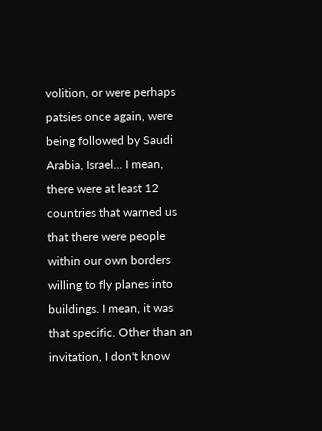volition, or were perhaps patsies once again, were being followed by Saudi Arabia, Israel... I mean, there were at least 12 countries that warned us that there were people within our own borders willing to fly planes into buildings. I mean, it was that specific. Other than an invitation, I don't know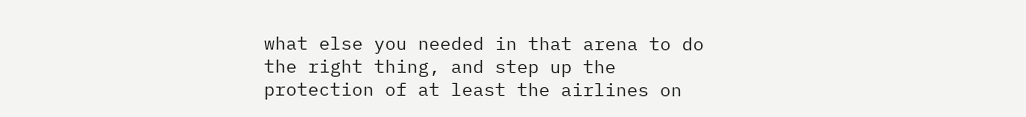what else you needed in that arena to do the right thing, and step up the protection of at least the airlines on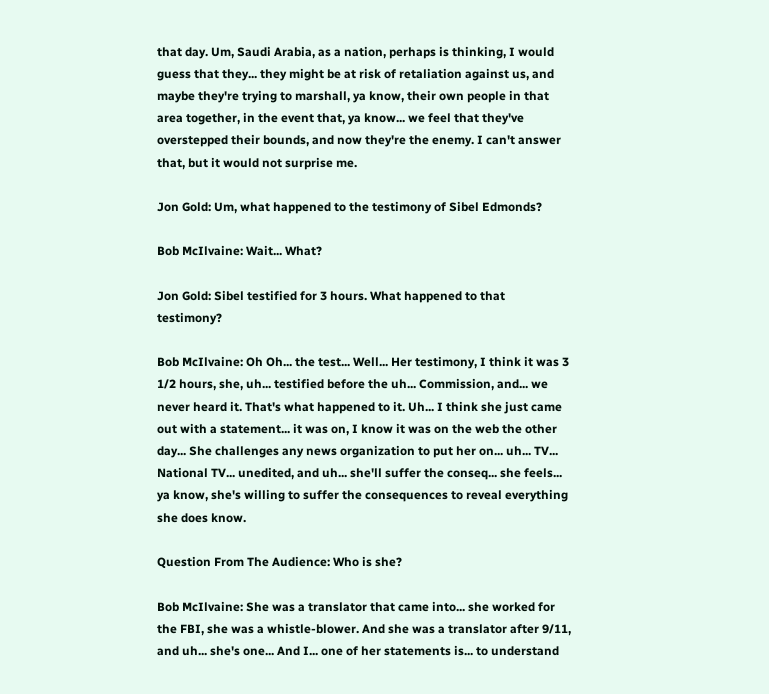that day. Um, Saudi Arabia, as a nation, perhaps is thinking, I would guess that they... they might be at risk of retaliation against us, and maybe they're trying to marshall, ya know, their own people in that area together, in the event that, ya know... we feel that they've overstepped their bounds, and now they're the enemy. I can't answer that, but it would not surprise me.

Jon Gold: Um, what happened to the testimony of Sibel Edmonds?

Bob McIlvaine: Wait... What?

Jon Gold: Sibel testified for 3 hours. What happened to that testimony?

Bob McIlvaine: Oh Oh... the test... Well... Her testimony, I think it was 3 1/2 hours, she, uh... testified before the uh... Commission, and... we never heard it. That's what happened to it. Uh... I think she just came out with a statement... it was on, I know it was on the web the other day... She challenges any news organization to put her on... uh... TV... National TV... unedited, and uh... she'll suffer the conseq... she feels... ya know, she's willing to suffer the consequences to reveal everything she does know.

Question From The Audience: Who is she?

Bob McIlvaine: She was a translator that came into... she worked for the FBI, she was a whistle-blower. And she was a translator after 9/11, and uh... she's one... And I... one of her statements is... to understand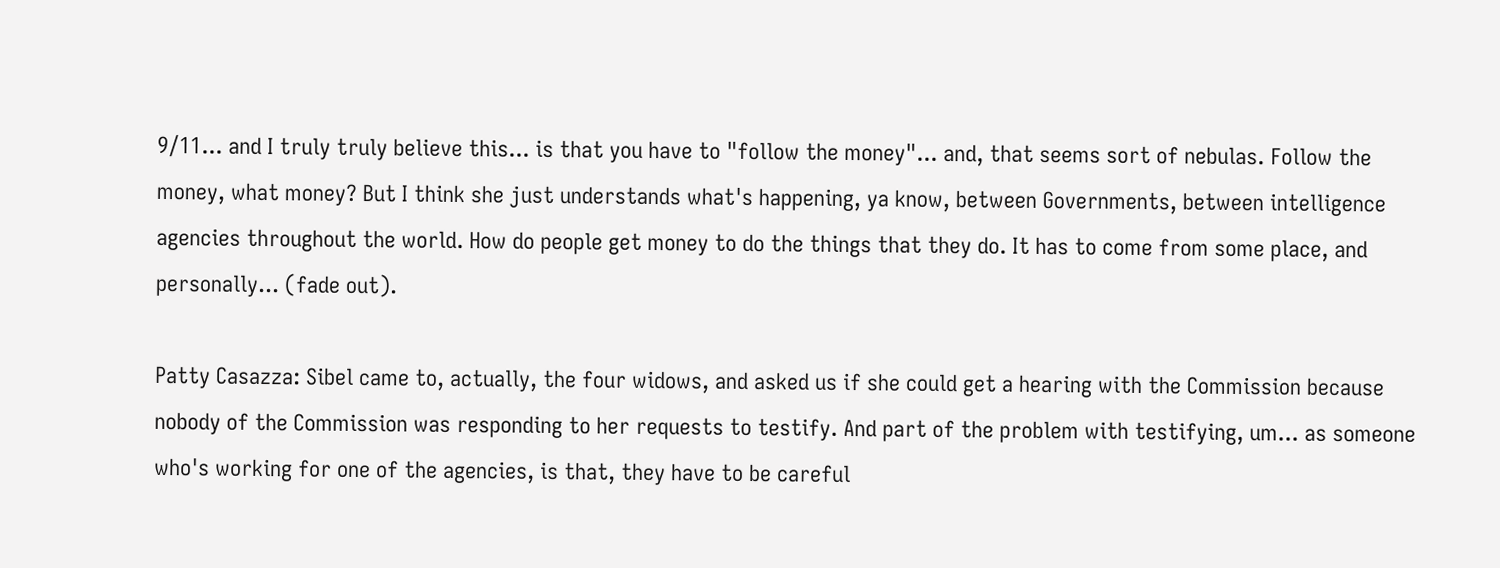9/11... and I truly truly believe this... is that you have to "follow the money"... and, that seems sort of nebulas. Follow the money, what money? But I think she just understands what's happening, ya know, between Governments, between intelligence agencies throughout the world. How do people get money to do the things that they do. It has to come from some place, and personally... (fade out).

Patty Casazza: Sibel came to, actually, the four widows, and asked us if she could get a hearing with the Commission because nobody of the Commission was responding to her requests to testify. And part of the problem with testifying, um... as someone who's working for one of the agencies, is that, they have to be careful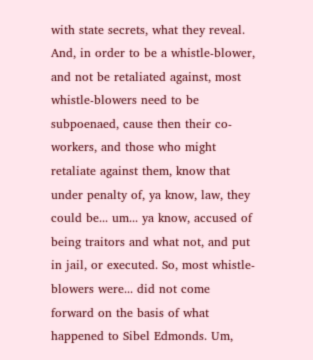with state secrets, what they reveal. And, in order to be a whistle-blower, and not be retaliated against, most whistle-blowers need to be subpoenaed, cause then their co-workers, and those who might retaliate against them, know that under penalty of, ya know, law, they could be... um... ya know, accused of being traitors and what not, and put in jail, or executed. So, most whistle-blowers were... did not come forward on the basis of what happened to Sibel Edmonds. Um,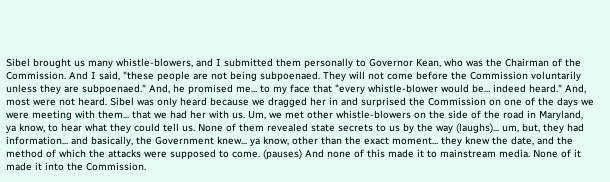Sibel brought us many whistle-blowers, and I submitted them personally to Governor Kean, who was the Chairman of the Commission. And I said, "these people are not being subpoenaed. They will not come before the Commission voluntarily unless they are subpoenaed." And, he promised me... to my face that "every whistle-blower would be... indeed heard." And, most were not heard. Sibel was only heard because we dragged her in and surprised the Commission on one of the days we were meeting with them... that we had her with us. Um, we met other whistle-blowers on the side of the road in Maryland, ya know, to hear what they could tell us. None of them revealed state secrets to us by the way (laughs)... um, but, they had information... and basically, the Government knew... ya know, other than the exact moment... they knew the date, and the method of which the attacks were supposed to come. (pauses) And none of this made it to mainstream media. None of it made it into the Commission.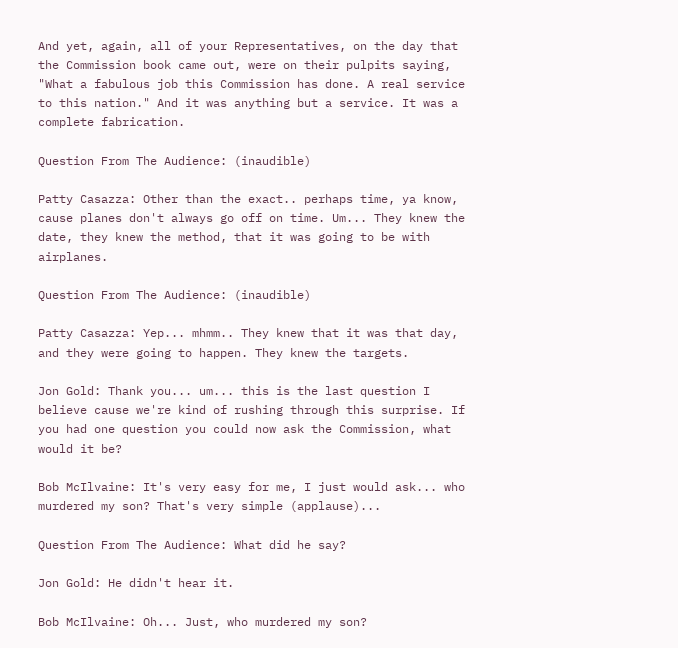And yet, again, all of your Representatives, on the day that the Commission book came out, were on their pulpits saying, "What a fabulous job this Commission has done. A real service to this nation." And it was anything but a service. It was a complete fabrication.

Question From The Audience: (inaudible)

Patty Casazza: Other than the exact.. perhaps time, ya know, cause planes don't always go off on time. Um... They knew the date, they knew the method, that it was going to be with airplanes.

Question From The Audience: (inaudible)

Patty Casazza: Yep... mhmm.. They knew that it was that day, and they were going to happen. They knew the targets.

Jon Gold: Thank you... um... this is the last question I believe cause we're kind of rushing through this surprise. If you had one question you could now ask the Commission, what would it be?

Bob McIlvaine: It's very easy for me, I just would ask... who murdered my son? That's very simple (applause)...

Question From The Audience: What did he say?

Jon Gold: He didn't hear it.

Bob McIlvaine: Oh... Just, who murdered my son?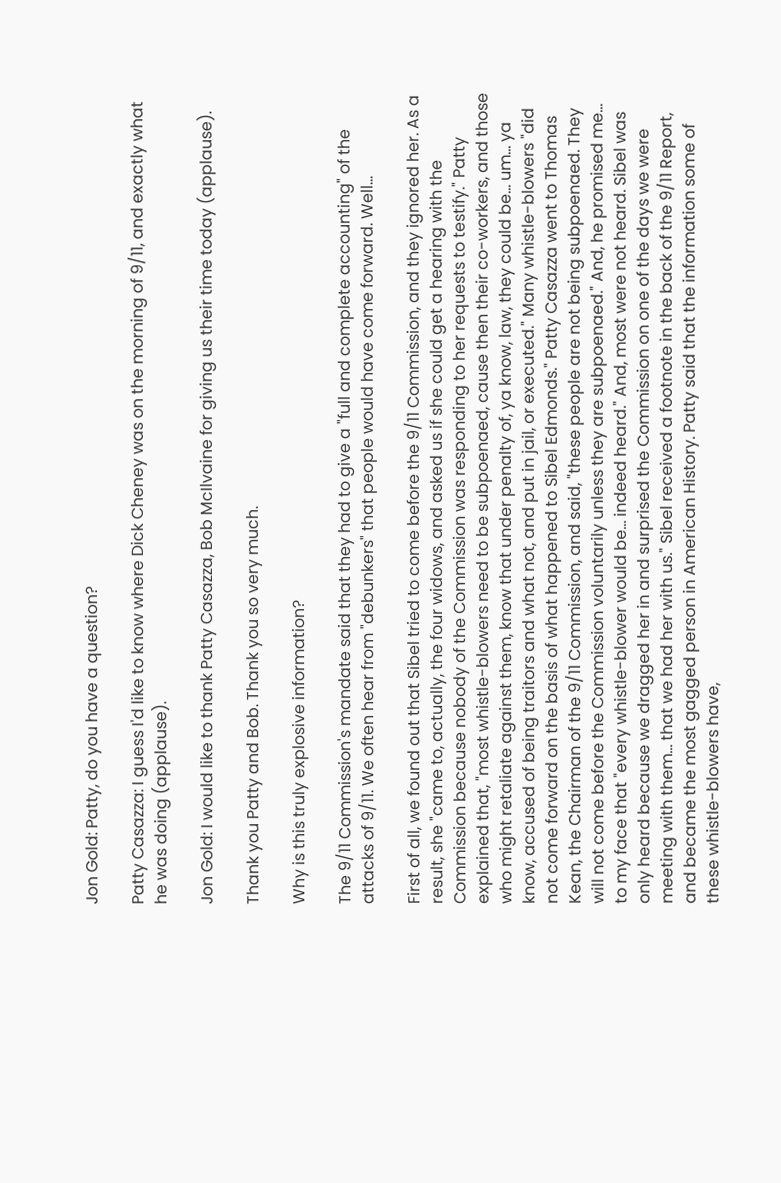Jon Gold: Patty, do you have a question?

Patty Casazza: I guess I'd like to know where Dick Cheney was on the morning of 9/11, and exactly what he was doing (applause).

Jon Gold: I would like to thank Patty Casazza, Bob McIlvaine for giving us their time today (applause).

Thank you Patty and Bob. Thank you so very much.

Why is this truly explosive information?

The 9/11 Commission's mandate said that they had to give a "full and complete accounting" of the attacks of 9/11. We often hear from "debunkers" that people would have come forward. Well...

First of all, we found out that Sibel tried to come before the 9/11 Commission, and they ignored her. As a result, she "came to, actually, the four widows, and asked us if she could get a hearing with the Commission because nobody of the Commission was responding to her requests to testify." Patty explained that, "most whistle-blowers need to be subpoenaed, cause then their co-workers, and those who might retaliate against them, know that under penalty of, ya know, law, they could be... um... ya know, accused of being traitors and what not, and put in jail, or executed." Many whistle-blowers "did not come forward on the basis of what happened to Sibel Edmonds." Patty Casazza went to Thomas Kean, the Chairman of the 9/11 Commission, and said, "these people are not being subpoenaed. They will not come before the Commission voluntarily unless they are subpoenaed." And, he promised me... to my face that "every whistle-blower would be... indeed heard." And, most were not heard. Sibel was only heard because we dragged her in and surprised the Commission on one of the days we were meeting with them... that we had her with us." Sibel received a footnote in the back of the 9/11 Report, and became the most gagged person in American History. Patty said that the information some of these whistle-blowers have,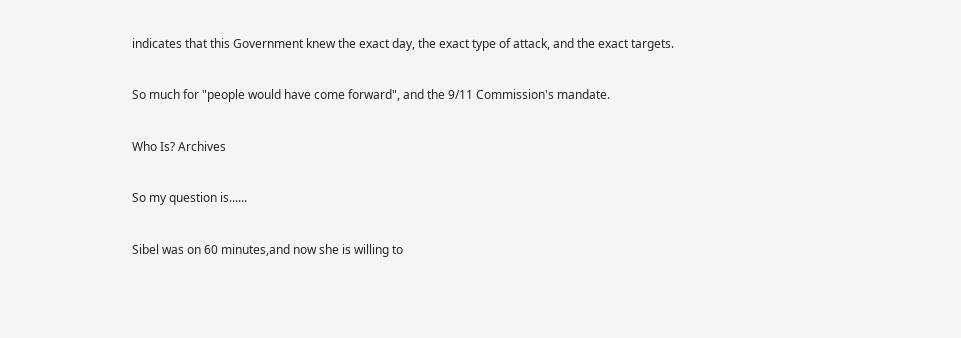indicates that this Government knew the exact day, the exact type of attack, and the exact targets.

So much for "people would have come forward", and the 9/11 Commission's mandate.

Who Is? Archives

So my question is......

Sibel was on 60 minutes,and now she is willing to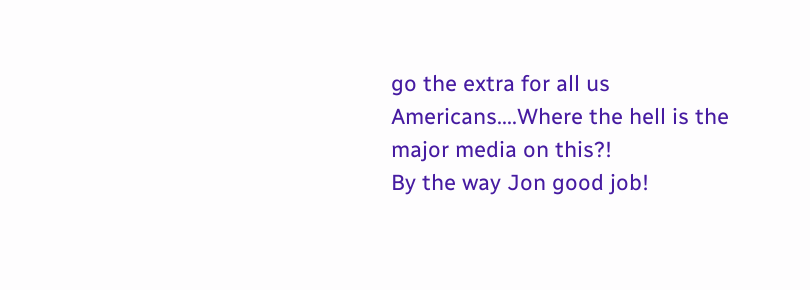go the extra for all us Americans....Where the hell is the major media on this?!
By the way Jon good job!